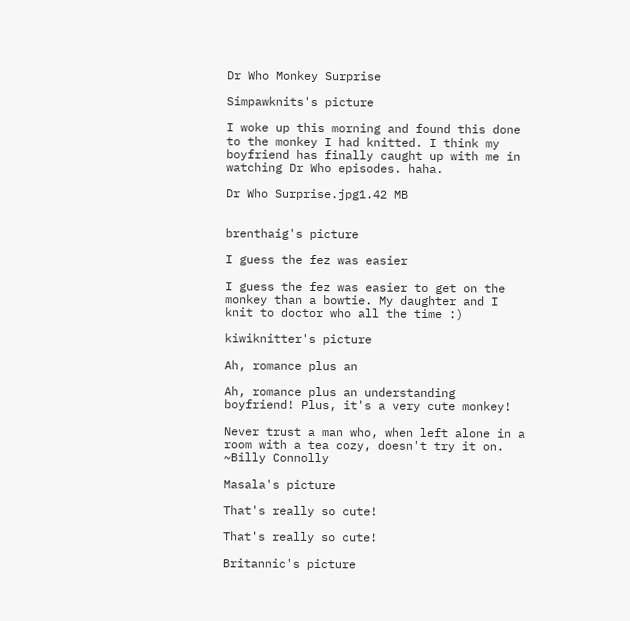Dr Who Monkey Surprise

Simpawknits's picture

I woke up this morning and found this done to the monkey I had knitted. I think my boyfriend has finally caught up with me in watching Dr Who episodes. haha.

Dr Who Surprise.jpg1.42 MB


brenthaig's picture

I guess the fez was easier

I guess the fez was easier to get on the monkey than a bowtie. My daughter and I knit to doctor who all the time :)

kiwiknitter's picture

Ah, romance plus an

Ah, romance plus an understanding boyfriend! Plus, it's a very cute monkey!

Never trust a man who, when left alone in a room with a tea cozy, doesn't try it on.  ~Billy Connolly

Masala's picture

That's really so cute!

That's really so cute!

Britannic's picture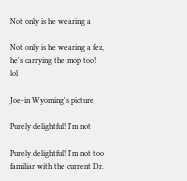Not only is he wearing a

Not only is he wearing a fez, he's carrying the mop too! lol

Joe-in Wyoming's picture

Purely delightful! I'm not

Purely delightful! I'm not too familiar with the current Dr.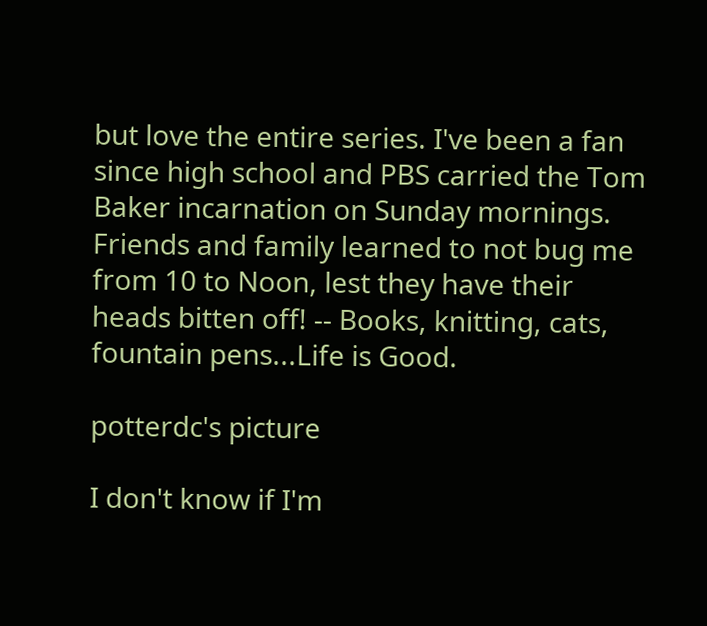but love the entire series. I've been a fan since high school and PBS carried the Tom Baker incarnation on Sunday mornings. Friends and family learned to not bug me from 10 to Noon, lest they have their heads bitten off! -- Books, knitting, cats, fountain pens...Life is Good.

potterdc's picture

I don't know if I'm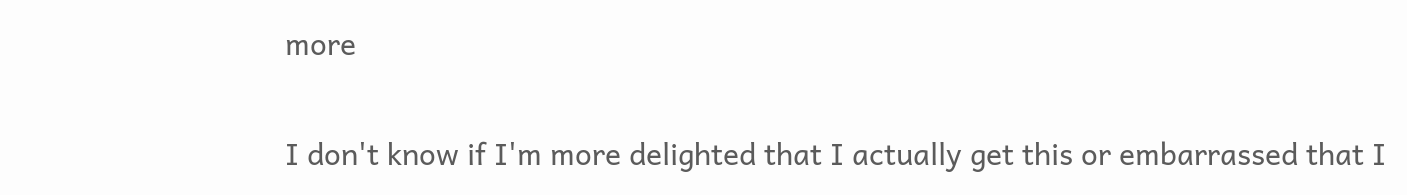more

I don't know if I'm more delighted that I actually get this or embarrassed that I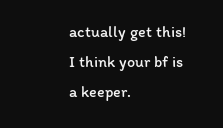actually get this! I think your bf is a keeper.